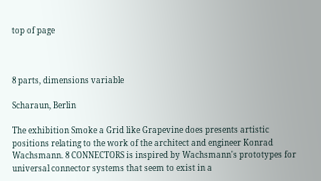top of page



8 parts, dimensions variable

Scharaun, Berlin

The exhibition Smoke a Grid like Grapevine does presents artistic positions relating to the work of the architect and engineer Konrad Wachsmann. 8 CONNECTORS is inspired by Wachsmann's prototypes for universal connector systems that seem to exist in a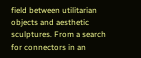field between utilitarian objects and aesthetic sculptures. From a search for connectors in an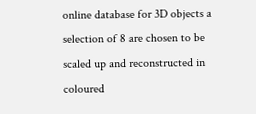online database for 3D objects a selection of 8 are chosen to be scaled up and reconstructed in coloured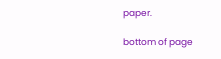paper.

bottom of page